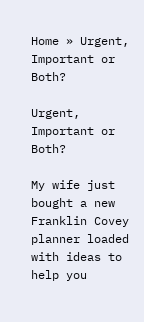Home » Urgent, Important or Both?

Urgent, Important or Both?

My wife just bought a new Franklin Covey planner loaded with ideas to help you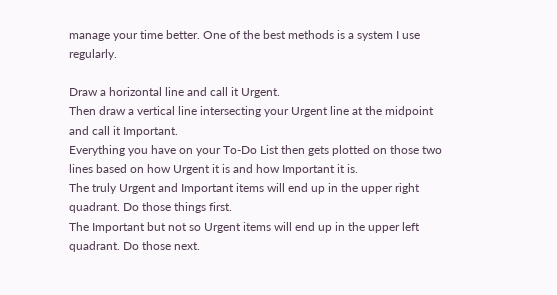manage your time better. One of the best methods is a system I use regularly.

Draw a horizontal line and call it Urgent.
Then draw a vertical line intersecting your Urgent line at the midpoint and call it Important.
Everything you have on your To-Do List then gets plotted on those two lines based on how Urgent it is and how Important it is.
The truly Urgent and Important items will end up in the upper right quadrant. Do those things first.
The Important but not so Urgent items will end up in the upper left quadrant. Do those next.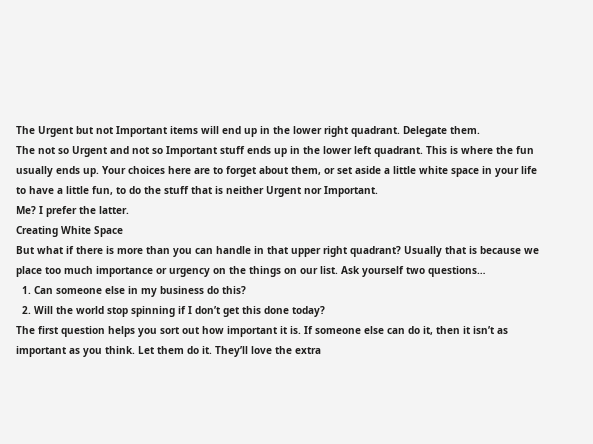The Urgent but not Important items will end up in the lower right quadrant. Delegate them.
The not so Urgent and not so Important stuff ends up in the lower left quadrant. This is where the fun usually ends up. Your choices here are to forget about them, or set aside a little white space in your life to have a little fun, to do the stuff that is neither Urgent nor Important.
Me? I prefer the latter.
Creating White Space
But what if there is more than you can handle in that upper right quadrant? Usually that is because we place too much importance or urgency on the things on our list. Ask yourself two questions…
  1. Can someone else in my business do this?
  2. Will the world stop spinning if I don’t get this done today?
The first question helps you sort out how important it is. If someone else can do it, then it isn’t as important as you think. Let them do it. They’ll love the extra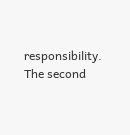responsibility.
The second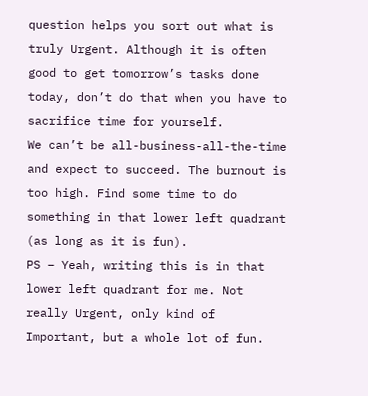question helps you sort out what is truly Urgent. Although it is often good to get tomorrow’s tasks done today, don’t do that when you have to sacrifice time for yourself.
We can’t be all-business-all-the-time and expect to succeed. The burnout is too high. Find some time to do something in that lower left quadrant (as long as it is fun).
PS – Yeah, writing this is in that lower left quadrant for me. Not really Urgent, only kind of Important, but a whole lot of fun.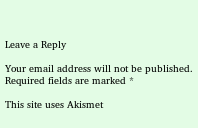Leave a Reply

Your email address will not be published. Required fields are marked *

This site uses Akismet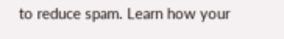to reduce spam. Learn how your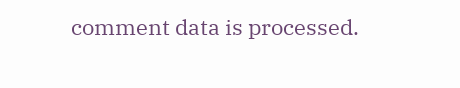comment data is processed.